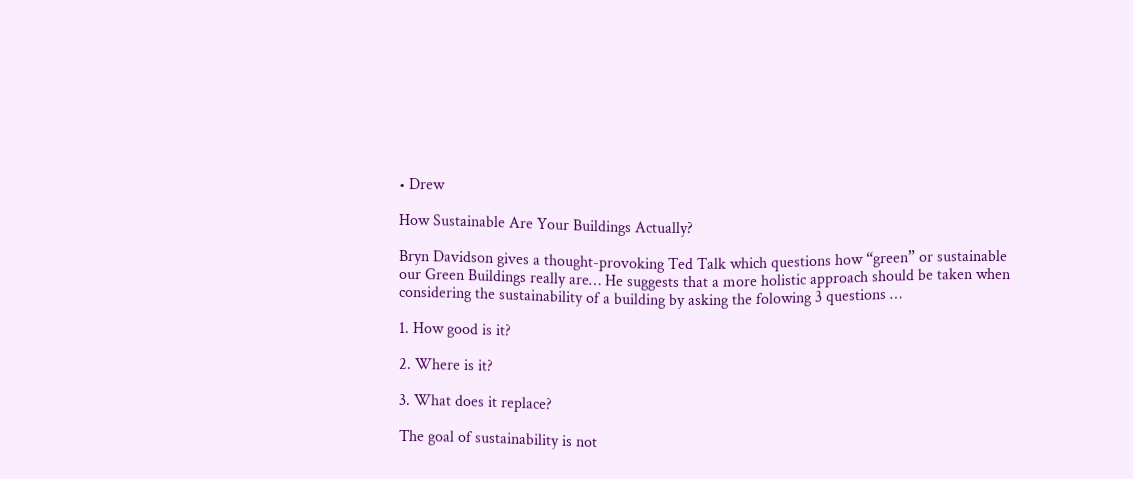• Drew

How Sustainable Are Your Buildings Actually?

Bryn Davidson gives a thought-provoking Ted Talk which questions how “green” or sustainable our Green Buildings really are… He suggests that a more holistic approach should be taken when considering the sustainability of a building by asking the folowing 3 questions …

1. How good is it?

2. Where is it?

3. What does it replace?

The goal of sustainability is not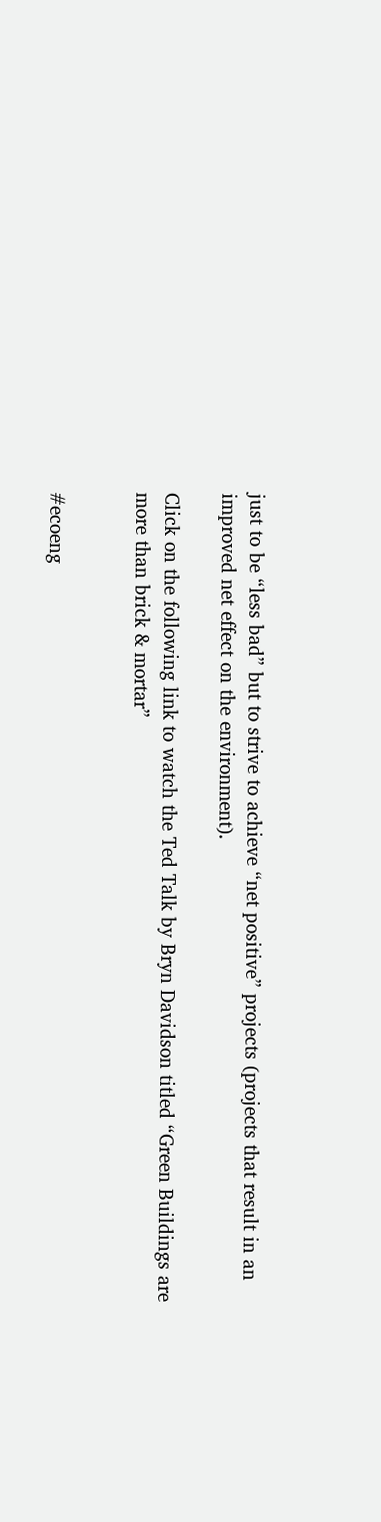just to be “less bad” but to strive to achieve “net positive” projects (projects that result in an improved net effect on the environment).

Click on the following link to watch the Ted Talk by Bryn Davidson titled “Green Buildings are more than brick & mortar”


#ecoeng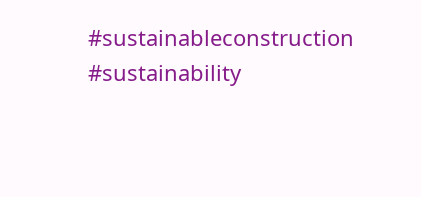#sustainableconstruction #sustainability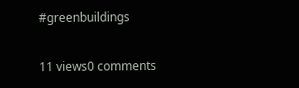#greenbuildings

11 views0 comments